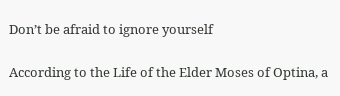Don’t be afraid to ignore yourself

According to the Life of the Elder Moses of Optina, a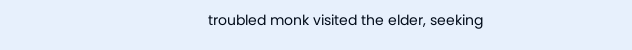troubled monk visited the elder, seeking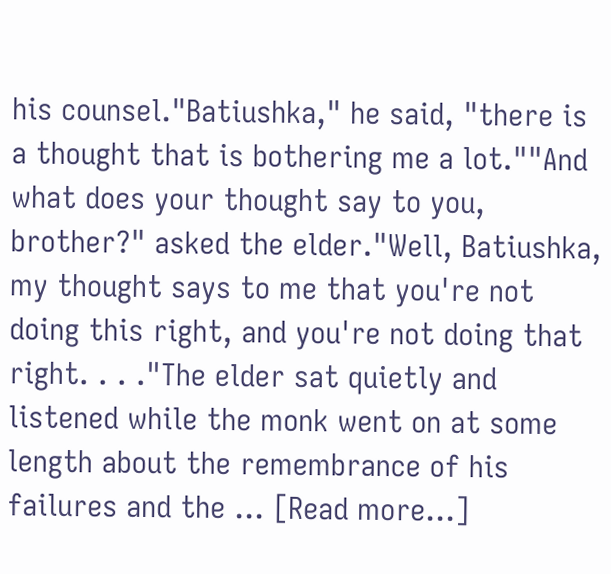his counsel."Batiushka," he said, "there is a thought that is bothering me a lot.""And what does your thought say to you, brother?" asked the elder."Well, Batiushka, my thought says to me that you're not doing this right, and you're not doing that right. . . ."The elder sat quietly and listened while the monk went on at some length about the remembrance of his failures and the … [Read more...]